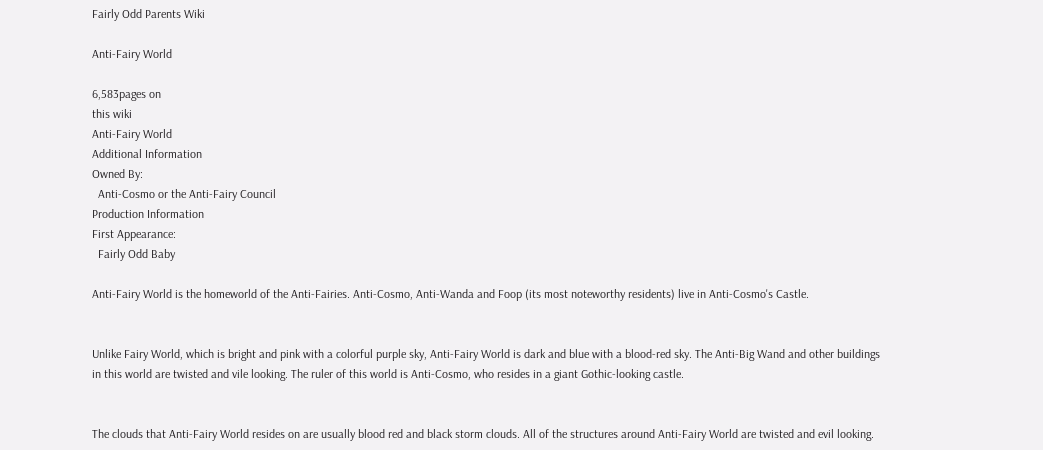Fairly Odd Parents Wiki

Anti-Fairy World

6,583pages on
this wiki
Anti-Fairy World
Additional Information
Owned By:
  Anti-Cosmo or the Anti-Fairy Council
Production Information
First Appearance:
  Fairly Odd Baby

Anti-Fairy World is the homeworld of the Anti-Fairies. Anti-Cosmo, Anti-Wanda and Foop (its most noteworthy residents) live in Anti-Cosmo's Castle.


Unlike Fairy World, which is bright and pink with a colorful purple sky, Anti-Fairy World is dark and blue with a blood-red sky. The Anti-Big Wand and other buildings in this world are twisted and vile looking. The ruler of this world is Anti-Cosmo, who resides in a giant Gothic-looking castle.


The clouds that Anti-Fairy World resides on are usually blood red and black storm clouds. All of the structures around Anti-Fairy World are twisted and evil looking.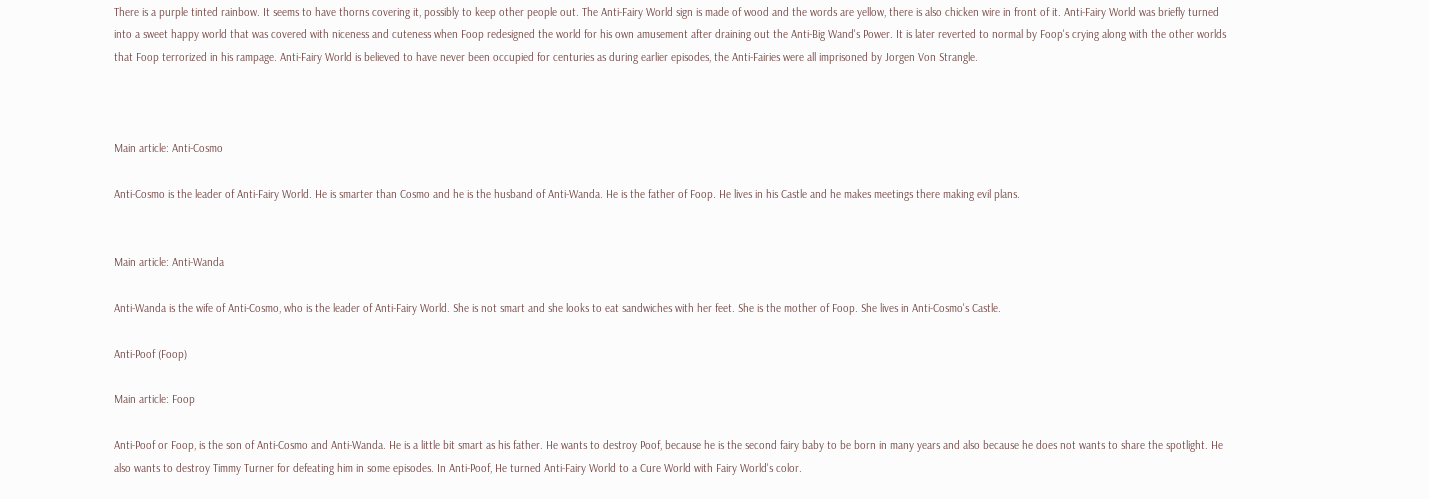There is a purple tinted rainbow. It seems to have thorns covering it, possibly to keep other people out. The Anti-Fairy World sign is made of wood and the words are yellow, there is also chicken wire in front of it. Anti-Fairy World was briefly turned into a sweet happy world that was covered with niceness and cuteness when Foop redesigned the world for his own amusement after draining out the Anti-Big Wand's Power. It is later reverted to normal by Foop's crying along with the other worlds that Foop terrorized in his rampage. Anti-Fairy World is believed to have never been occupied for centuries as during earlier episodes, the Anti-Fairies were all imprisoned by Jorgen Von Strangle.



Main article: Anti-Cosmo

Anti-Cosmo is the leader of Anti-Fairy World. He is smarter than Cosmo and he is the husband of Anti-Wanda. He is the father of Foop. He lives in his Castle and he makes meetings there making evil plans.


Main article: Anti-Wanda

Anti-Wanda is the wife of Anti-Cosmo, who is the leader of Anti-Fairy World. She is not smart and she looks to eat sandwiches with her feet. She is the mother of Foop. She lives in Anti-Cosmo's Castle.

Anti-Poof (Foop)

Main article: Foop

Anti-Poof or Foop, is the son of Anti-Cosmo and Anti-Wanda. He is a little bit smart as his father. He wants to destroy Poof, because he is the second fairy baby to be born in many years and also because he does not wants to share the spotlight. He also wants to destroy Timmy Turner for defeating him in some episodes. In Anti-Poof, He turned Anti-Fairy World to a Cure World with Fairy World's color.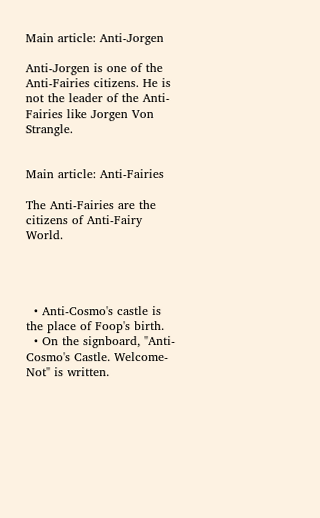Main article: Anti-Jorgen

Anti-Jorgen is one of the Anti-Fairies citizens. He is not the leader of the Anti-Fairies like Jorgen Von Strangle.


Main article: Anti-Fairies

The Anti-Fairies are the citizens of Anti-Fairy World.




  • Anti-Cosmo's castle is the place of Foop's birth.
  • On the signboard, "Anti-Cosmo's Castle. Welcome-Not" is written.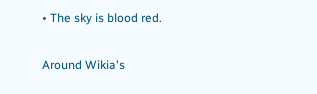• The sky is blood red.

Around Wikia's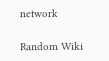network

Random Wiki